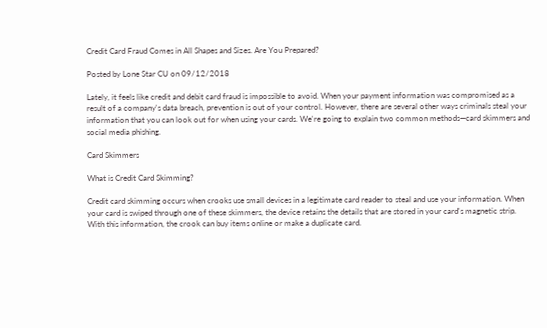Credit Card Fraud Comes in All Shapes and Sizes. Are You Prepared?

Posted by Lone Star CU on 09/12/2018

Lately, it feels like credit and debit card fraud is impossible to avoid. When your payment information was compromised as a result of a company's data breach, prevention is out of your control. However, there are several other ways criminals steal your information that you can look out for when using your cards. We're going to explain two common methods—card skimmers and social media phishing.

Card Skimmers

What is Credit Card Skimming?

Credit card skimming occurs when crooks use small devices in a legitimate card reader to steal and use your information. When your card is swiped through one of these skimmers, the device retains the details that are stored in your card's magnetic strip. With this information, the crook can buy items online or make a duplicate card.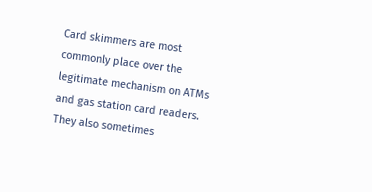Card skimmers are most commonly place over the legitimate mechanism on ATMs and gas station card readers. They also sometimes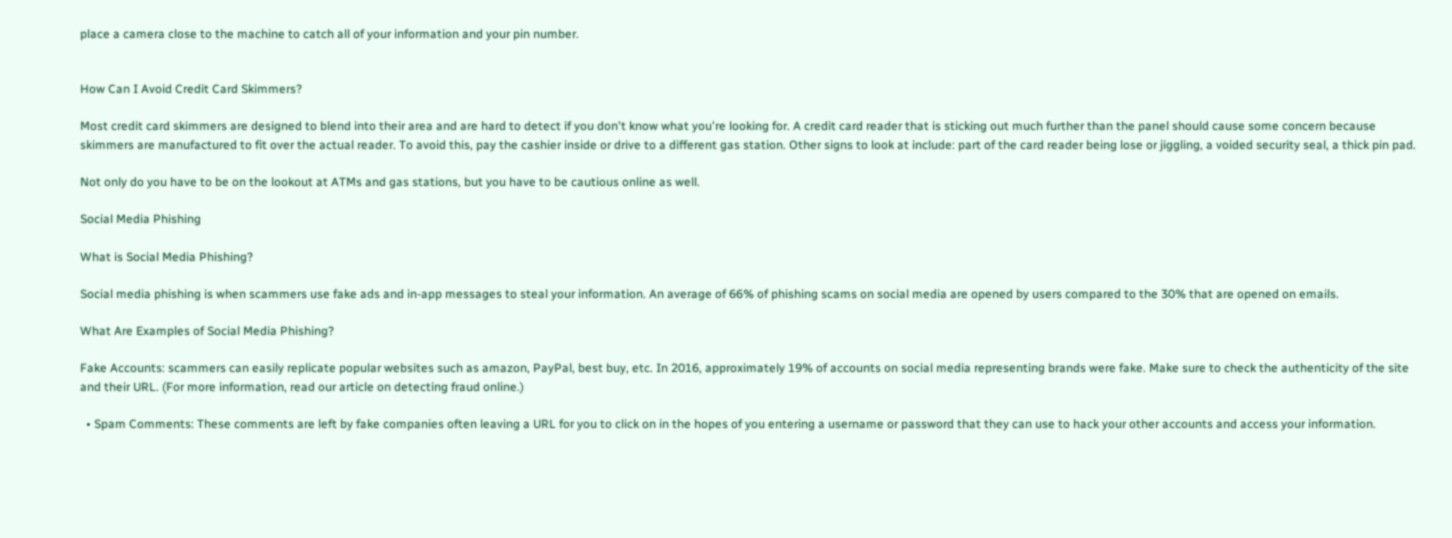place a camera close to the machine to catch all of your information and your pin number.


How Can I Avoid Credit Card Skimmers?

Most credit card skimmers are designed to blend into their area and are hard to detect if you don't know what you're looking for. A credit card reader that is sticking out much further than the panel should cause some concern because skimmers are manufactured to fit over the actual reader. To avoid this, pay the cashier inside or drive to a different gas station. Other signs to look at include: part of the card reader being lose or jiggling, a voided security seal, a thick pin pad.

Not only do you have to be on the lookout at ATMs and gas stations, but you have to be cautious online as well.

Social Media Phishing

What is Social Media Phishing?

Social media phishing is when scammers use fake ads and in-app messages to steal your information. An average of 66% of phishing scams on social media are opened by users compared to the 30% that are opened on emails.

What Are Examples of Social Media Phishing?

Fake Accounts: scammers can easily replicate popular websites such as amazon, PayPal, best buy, etc. In 2016, approximately 19% of accounts on social media representing brands were fake. Make sure to check the authenticity of the site and their URL. (For more information, read our article on detecting fraud online.)

  • Spam Comments: These comments are left by fake companies often leaving a URL for you to click on in the hopes of you entering a username or password that they can use to hack your other accounts and access your information.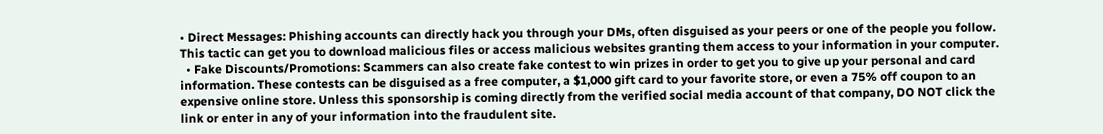• Direct Messages: Phishing accounts can directly hack you through your DMs, often disguised as your peers or one of the people you follow. This tactic can get you to download malicious files or access malicious websites granting them access to your information in your computer.
  • Fake Discounts/Promotions: Scammers can also create fake contest to win prizes in order to get you to give up your personal and card information. These contests can be disguised as a free computer, a $1,000 gift card to your favorite store, or even a 75% off coupon to an expensive online store. Unless this sponsorship is coming directly from the verified social media account of that company, DO NOT click the link or enter in any of your information into the fraudulent site.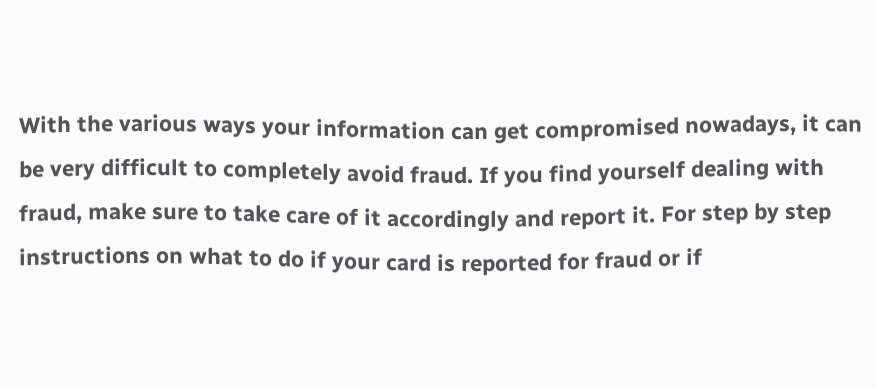With the various ways your information can get compromised nowadays, it can be very difficult to completely avoid fraud. If you find yourself dealing with fraud, make sure to take care of it accordingly and report it. For step by step instructions on what to do if your card is reported for fraud or if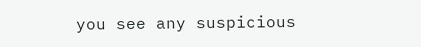you see any suspicious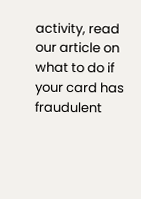activity, read our article on what to do if your card has fraudulent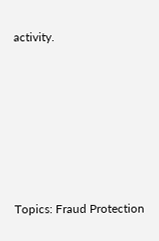activity.







Topics: Fraud Protection